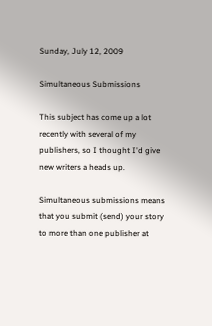Sunday, July 12, 2009

Simultaneous Submissions

This subject has come up a lot recently with several of my publishers, so I thought I'd give new writers a heads up.

Simultaneous submissions means that you submit (send) your story to more than one publisher at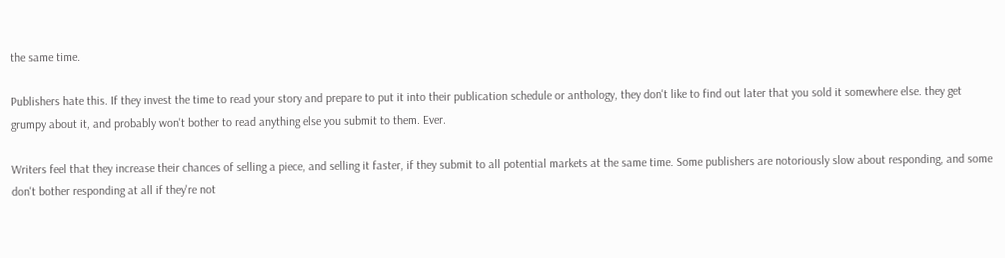the same time.

Publishers hate this. If they invest the time to read your story and prepare to put it into their publication schedule or anthology, they don't like to find out later that you sold it somewhere else. they get grumpy about it, and probably won't bother to read anything else you submit to them. Ever.

Writers feel that they increase their chances of selling a piece, and selling it faster, if they submit to all potential markets at the same time. Some publishers are notoriously slow about responding, and some don't bother responding at all if they're not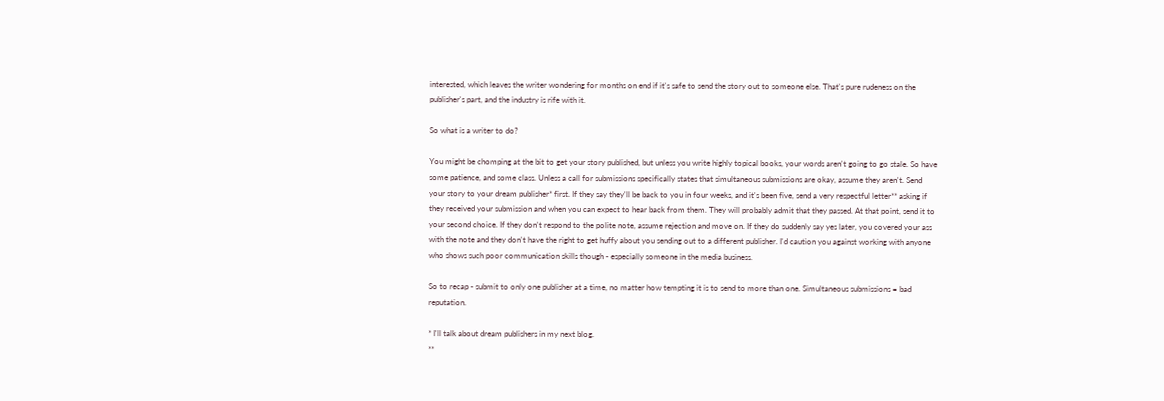interested, which leaves the writer wondering for months on end if it's safe to send the story out to someone else. That's pure rudeness on the publisher's part, and the industry is rife with it.

So what is a writer to do?

You might be chomping at the bit to get your story published, but unless you write highly topical books, your words aren't going to go stale. So have some patience, and some class. Unless a call for submissions specifically states that simultaneous submissions are okay, assume they aren't. Send your story to your dream publisher* first. If they say they'll be back to you in four weeks, and it's been five, send a very respectful letter** asking if they received your submission and when you can expect to hear back from them. They will probably admit that they passed. At that point, send it to your second choice. If they don't respond to the polite note, assume rejection and move on. If they do suddenly say yes later, you covered your ass with the note and they don't have the right to get huffy about you sending out to a different publisher. I'd caution you against working with anyone who shows such poor communication skills though - especially someone in the media business.

So to recap - submit to only one publisher at a time, no matter how tempting it is to send to more than one. Simultaneous submissions = bad reputation.

* I'll talk about dream publishers in my next blog.
**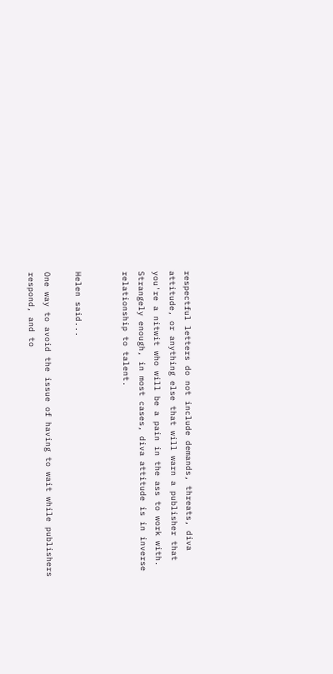respectful letters do not include demands, threats, diva attitude, or anything else that will warn a publisher that you're a nitwit who will be a pain in the ass to work with. Strangely enough, in most cases, diva attitude is in inverse relationship to talent.


Helen said...

One way to avoid the issue of having to wait while publishers respond, and to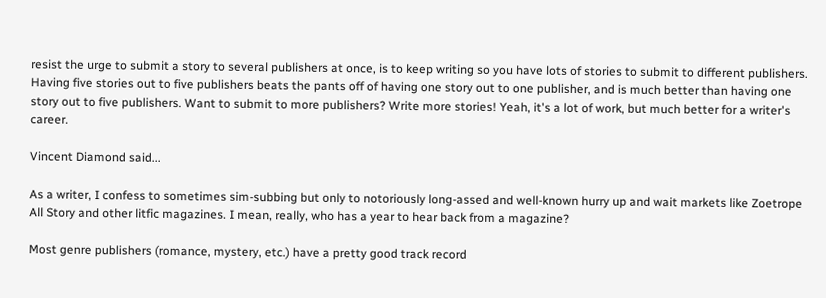resist the urge to submit a story to several publishers at once, is to keep writing so you have lots of stories to submit to different publishers. Having five stories out to five publishers beats the pants off of having one story out to one publisher, and is much better than having one story out to five publishers. Want to submit to more publishers? Write more stories! Yeah, it's a lot of work, but much better for a writer's career.

Vincent Diamond said...

As a writer, I confess to sometimes sim-subbing but only to notoriously long-assed and well-known hurry up and wait markets like Zoetrope All Story and other litfic magazines. I mean, really, who has a year to hear back from a magazine?

Most genre publishers (romance, mystery, etc.) have a pretty good track record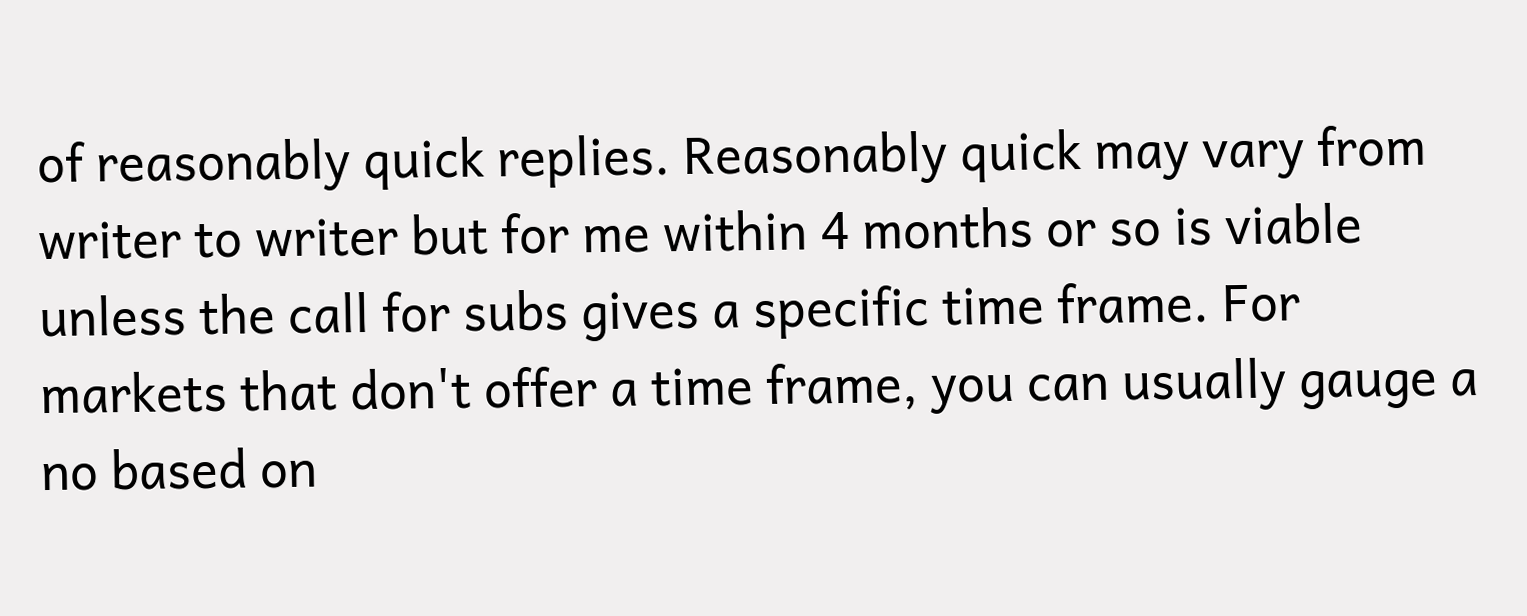of reasonably quick replies. Reasonably quick may vary from writer to writer but for me within 4 months or so is viable unless the call for subs gives a specific time frame. For markets that don't offer a time frame, you can usually gauge a no based on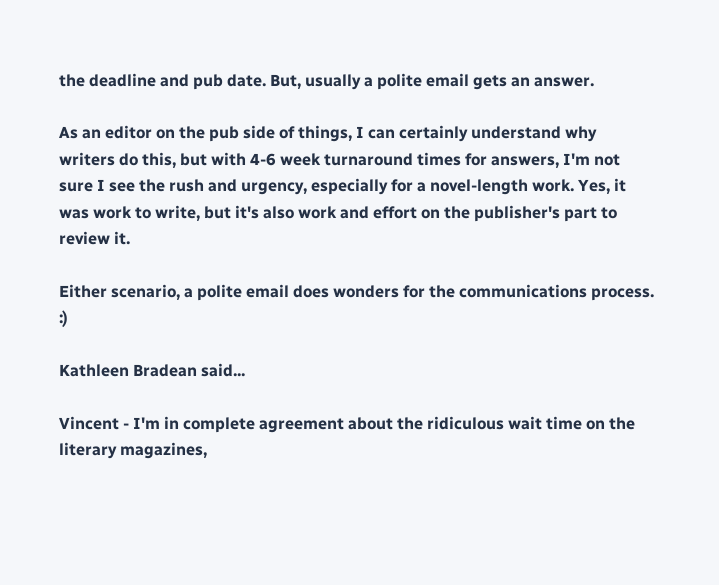the deadline and pub date. But, usually a polite email gets an answer.

As an editor on the pub side of things, I can certainly understand why writers do this, but with 4-6 week turnaround times for answers, I'm not sure I see the rush and urgency, especially for a novel-length work. Yes, it was work to write, but it's also work and effort on the publisher's part to review it.

Either scenario, a polite email does wonders for the communications process. :)

Kathleen Bradean said...

Vincent - I'm in complete agreement about the ridiculous wait time on the literary magazines,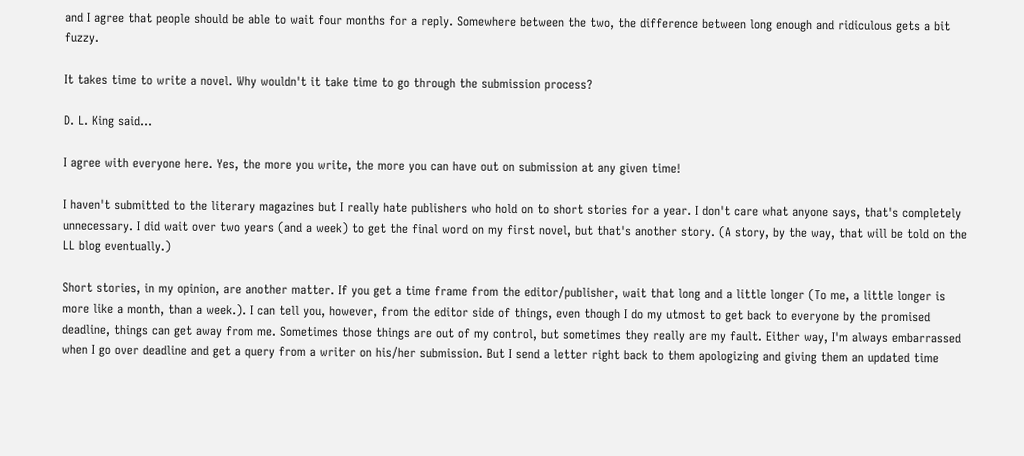and I agree that people should be able to wait four months for a reply. Somewhere between the two, the difference between long enough and ridiculous gets a bit fuzzy.

It takes time to write a novel. Why wouldn't it take time to go through the submission process?

D. L. King said...

I agree with everyone here. Yes, the more you write, the more you can have out on submission at any given time!

I haven't submitted to the literary magazines but I really hate publishers who hold on to short stories for a year. I don't care what anyone says, that's completely unnecessary. I did wait over two years (and a week) to get the final word on my first novel, but that's another story. (A story, by the way, that will be told on the LL blog eventually.)

Short stories, in my opinion, are another matter. If you get a time frame from the editor/publisher, wait that long and a little longer (To me, a little longer is more like a month, than a week.). I can tell you, however, from the editor side of things, even though I do my utmost to get back to everyone by the promised deadline, things can get away from me. Sometimes those things are out of my control, but sometimes they really are my fault. Either way, I'm always embarrassed when I go over deadline and get a query from a writer on his/her submission. But I send a letter right back to them apologizing and giving them an updated time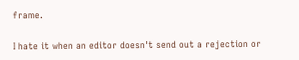frame.

I hate it when an editor doesn't send out a rejection or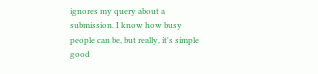ignores my query about a submission. I know how busy people can be, but really, it's simple good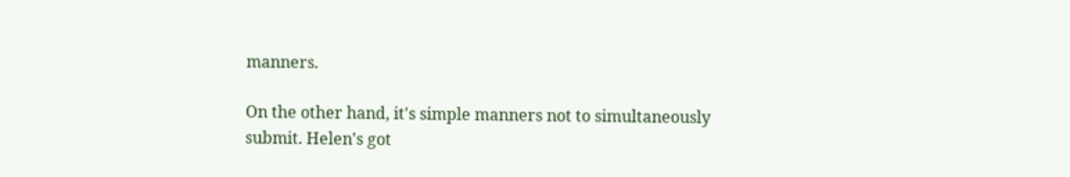manners.

On the other hand, it's simple manners not to simultaneously submit. Helen's got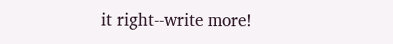it right--write more!